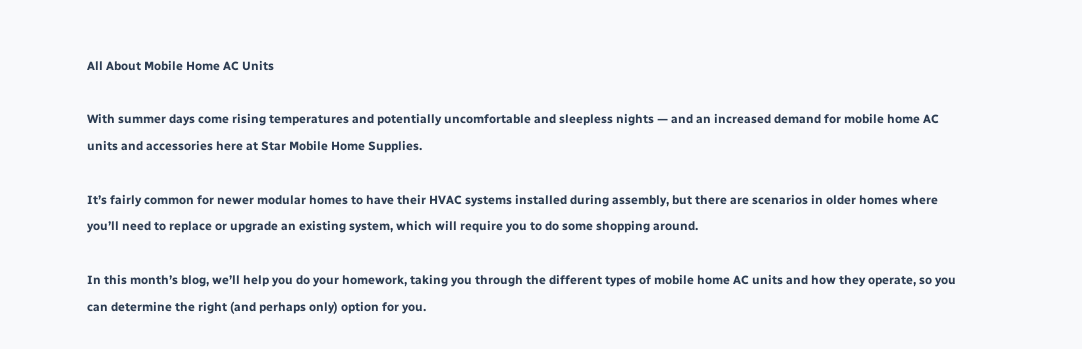All About Mobile Home AC Units

With summer days come rising temperatures and potentially uncomfortable and sleepless nights — and an increased demand for mobile home AC units and accessories here at Star Mobile Home Supplies.

It’s fairly common for newer modular homes to have their HVAC systems installed during assembly, but there are scenarios in older homes where you’ll need to replace or upgrade an existing system, which will require you to do some shopping around.

In this month’s blog, we’ll help you do your homework, taking you through the different types of mobile home AC units and how they operate, so you can determine the right (and perhaps only) option for you.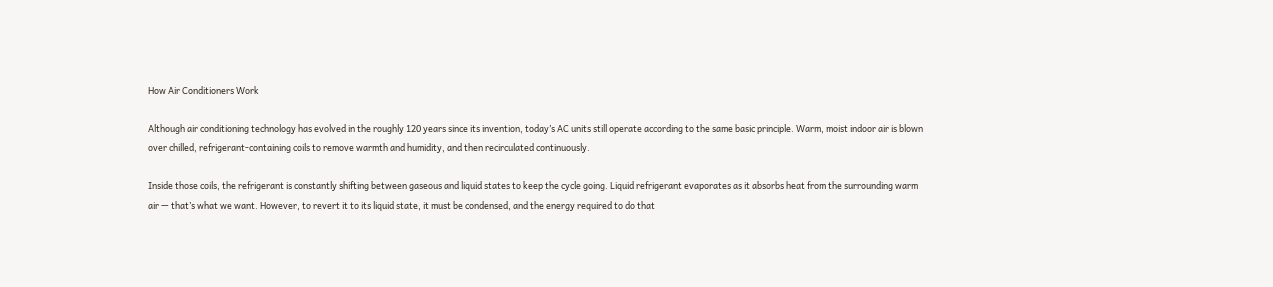How Air Conditioners Work

Although air conditioning technology has evolved in the roughly 120 years since its invention, today’s AC units still operate according to the same basic principle. Warm, moist indoor air is blown over chilled, refrigerant-containing coils to remove warmth and humidity, and then recirculated continuously.

Inside those coils, the refrigerant is constantly shifting between gaseous and liquid states to keep the cycle going. Liquid refrigerant evaporates as it absorbs heat from the surrounding warm air — that’s what we want. However, to revert it to its liquid state, it must be condensed, and the energy required to do that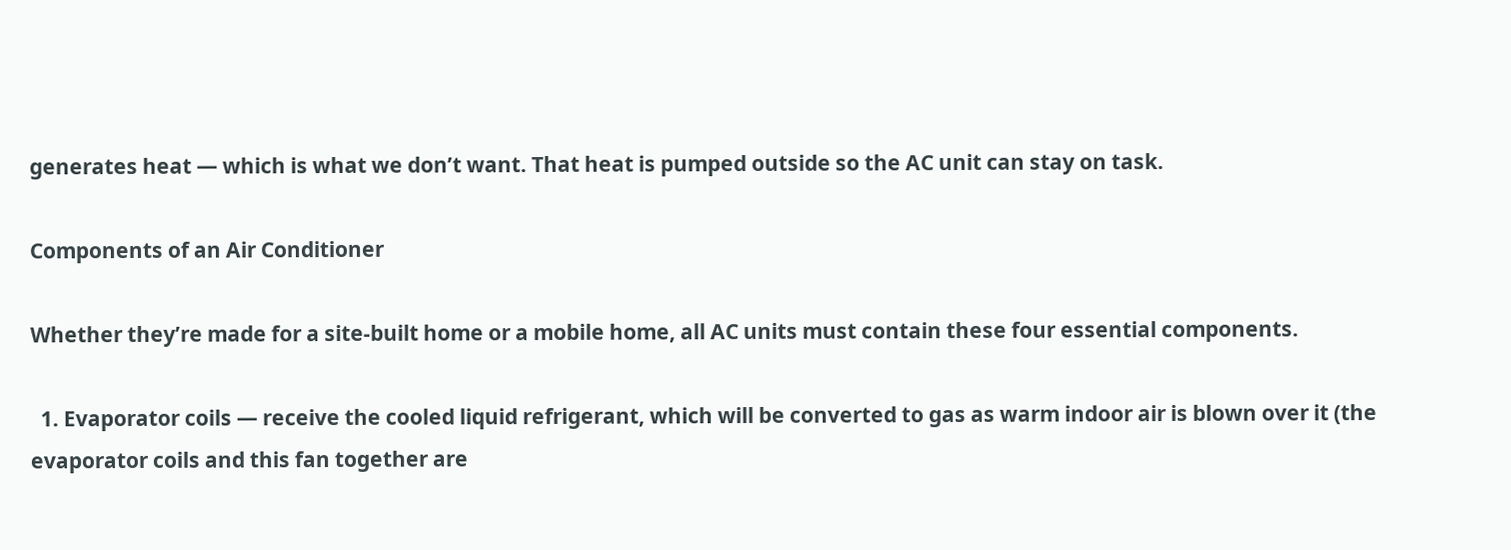generates heat — which is what we don’t want. That heat is pumped outside so the AC unit can stay on task.

Components of an Air Conditioner

Whether they’re made for a site-built home or a mobile home, all AC units must contain these four essential components.

  1. Evaporator coils — receive the cooled liquid refrigerant, which will be converted to gas as warm indoor air is blown over it (the evaporator coils and this fan together are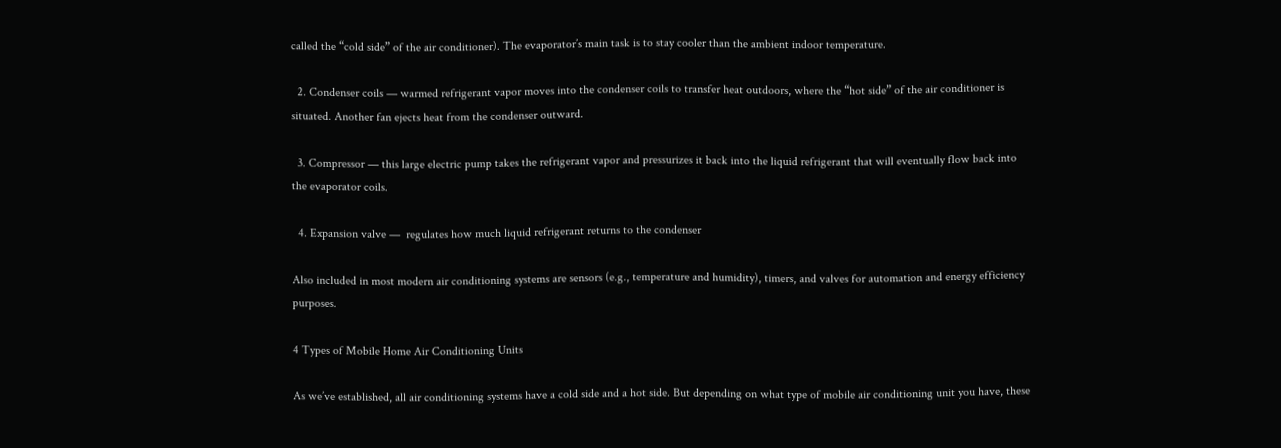called the “cold side” of the air conditioner). The evaporator’s main task is to stay cooler than the ambient indoor temperature.

  2. Condenser coils — warmed refrigerant vapor moves into the condenser coils to transfer heat outdoors, where the “hot side” of the air conditioner is situated. Another fan ejects heat from the condenser outward.

  3. Compressor — this large electric pump takes the refrigerant vapor and pressurizes it back into the liquid refrigerant that will eventually flow back into the evaporator coils.

  4. Expansion valve —  regulates how much liquid refrigerant returns to the condenser

Also included in most modern air conditioning systems are sensors (e.g., temperature and humidity), timers, and valves for automation and energy efficiency purposes.

4 Types of Mobile Home Air Conditioning Units

As we’ve established, all air conditioning systems have a cold side and a hot side. But depending on what type of mobile air conditioning unit you have, these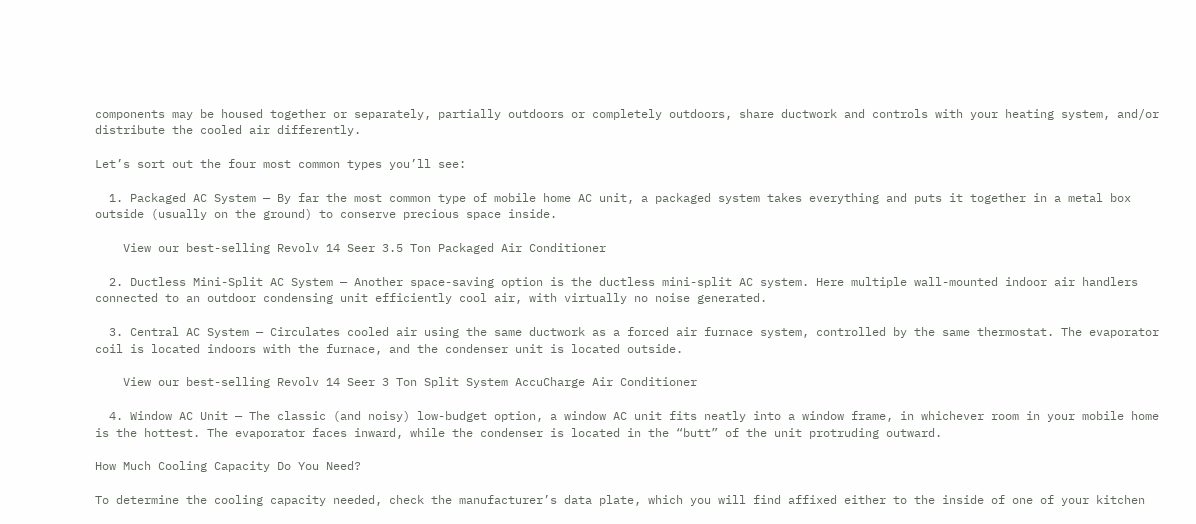components may be housed together or separately, partially outdoors or completely outdoors, share ductwork and controls with your heating system, and/or distribute the cooled air differently.

Let’s sort out the four most common types you’ll see:

  1. Packaged AC System — By far the most common type of mobile home AC unit, a packaged system takes everything and puts it together in a metal box outside (usually on the ground) to conserve precious space inside.

    View our best-selling Revolv 14 Seer 3.5 Ton Packaged Air Conditioner

  2. Ductless Mini-Split AC System — Another space-saving option is the ductless mini-split AC system. Here multiple wall-mounted indoor air handlers connected to an outdoor condensing unit efficiently cool air, with virtually no noise generated.

  3. Central AC System — Circulates cooled air using the same ductwork as a forced air furnace system, controlled by the same thermostat. The evaporator coil is located indoors with the furnace, and the condenser unit is located outside.

    View our best-selling Revolv 14 Seer 3 Ton Split System AccuCharge Air Conditioner

  4. Window AC Unit — The classic (and noisy) low-budget option, a window AC unit fits neatly into a window frame, in whichever room in your mobile home is the hottest. The evaporator faces inward, while the condenser is located in the “butt” of the unit protruding outward.

How Much Cooling Capacity Do You Need?

To determine the cooling capacity needed, check the manufacturer’s data plate, which you will find affixed either to the inside of one of your kitchen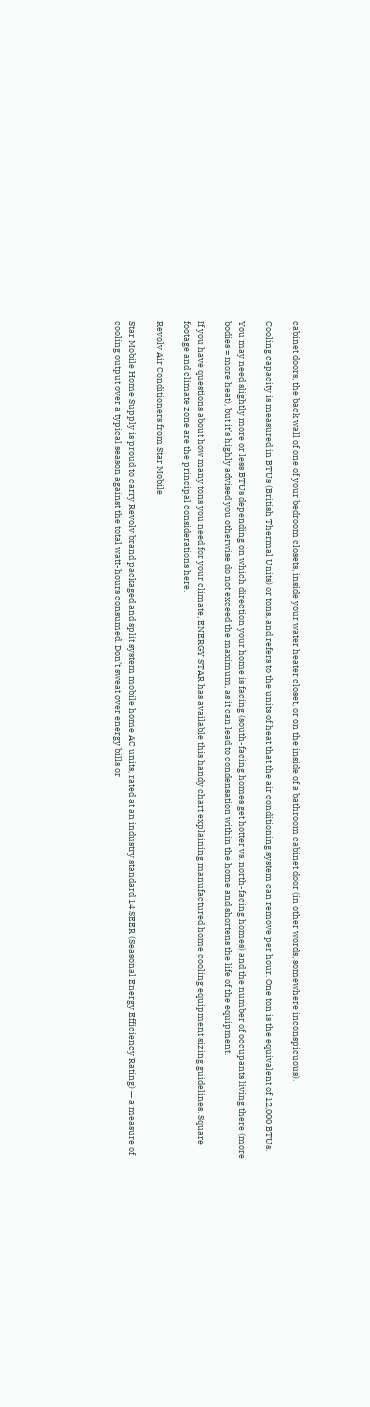cabinet doors, the back wall of one of your bedroom closets, inside your water heater closet, or on the inside of a bathroom cabinet door (in other words, somewhere inconspicuous).

Cooling capacity is measured in BTUs (British Thermal Units) or tons, and refers to the units of heat that the air conditioning system can remove per hour. One ton is the equivalent of 12,000 BTUs.

You may need slightly more or less BTUs depending on which direction your home is facing (south-facing homes get hotter vs. north-facing homes) and the number of occupants living there (more bodies = more heat), but it’s highly advised you otherwise do not exceed the maximum, as it can lead to condensation within the home and shortens the life of the equipment.

If you have questions about how many tons you need for your climate, ENERGY STAR has available this handy chart explaining manufactured home cooling equipment sizing guidelines. Square footage and climate zone are the principal considerations here.

Revolv Air Conditioners from Star Mobile

Star Mobile Home Supply is proud to carry Revolv brand packaged and split system mobile home AC units, rated at an industry standard 14 SEER (Seasonal Energy Efficiency Rating) — a measure of cooling output over a typical season against the total watt-hours consumed. Don’t sweat over energy bills or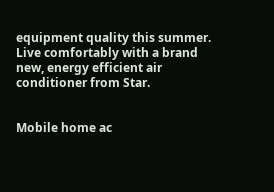equipment quality this summer. Live comfortably with a brand new, energy efficient air conditioner from Star.


Mobile home ac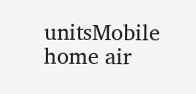unitsMobile home air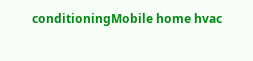conditioningMobile home hvac